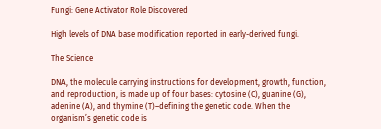Fungi: Gene Activator Role Discovered

High levels of DNA base modification reported in early-derived fungi.

The Science

DNA, the molecule carrying instructions for development, growth, function, and reproduction, is made up of four bases: cytosine (C), guanine (G), adenine (A), and thymine (T)–defining the genetic code. When the organism’s genetic code is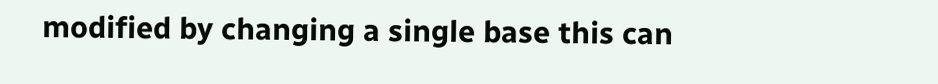modified by changing a single base this can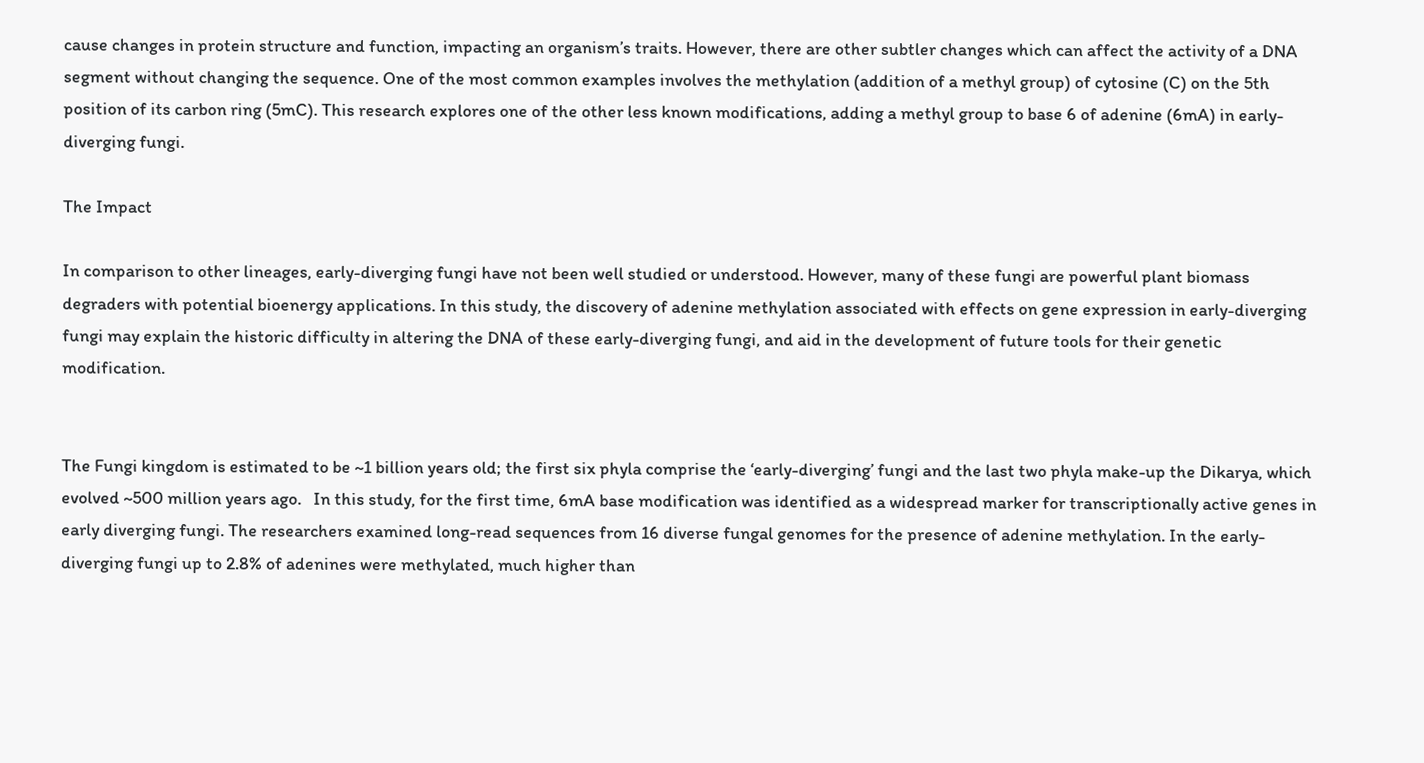cause changes in protein structure and function, impacting an organism’s traits. However, there are other subtler changes which can affect the activity of a DNA segment without changing the sequence. One of the most common examples involves the methylation (addition of a methyl group) of cytosine (C) on the 5th position of its carbon ring (5mC). This research explores one of the other less known modifications, adding a methyl group to base 6 of adenine (6mA) in early-diverging fungi.

The Impact

In comparison to other lineages, early-diverging fungi have not been well studied or understood. However, many of these fungi are powerful plant biomass degraders with potential bioenergy applications. In this study, the discovery of adenine methylation associated with effects on gene expression in early-diverging fungi may explain the historic difficulty in altering the DNA of these early-diverging fungi, and aid in the development of future tools for their genetic modification.


The Fungi kingdom is estimated to be ~1 billion years old; the first six phyla comprise the ‘early-diverging’ fungi and the last two phyla make-up the Dikarya, which evolved ~500 million years ago.   In this study, for the first time, 6mA base modification was identified as a widespread marker for transcriptionally active genes in early diverging fungi. The researchers examined long-read sequences from 16 diverse fungal genomes for the presence of adenine methylation. In the early-diverging fungi up to 2.8% of adenines were methylated, much higher than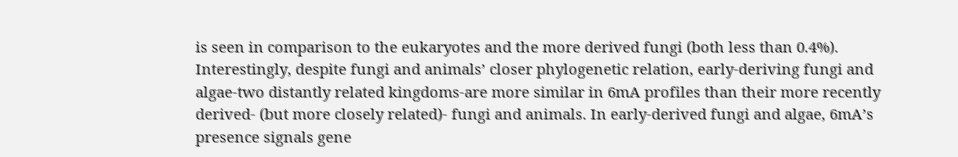is seen in comparison to the eukaryotes and the more derived fungi (both less than 0.4%). Interestingly, despite fungi and animals’ closer phylogenetic relation, early-deriving fungi and algae-two distantly related kingdoms-are more similar in 6mA profiles than their more recently derived- (but more closely related)- fungi and animals. In early-derived fungi and algae, 6mA’s presence signals gene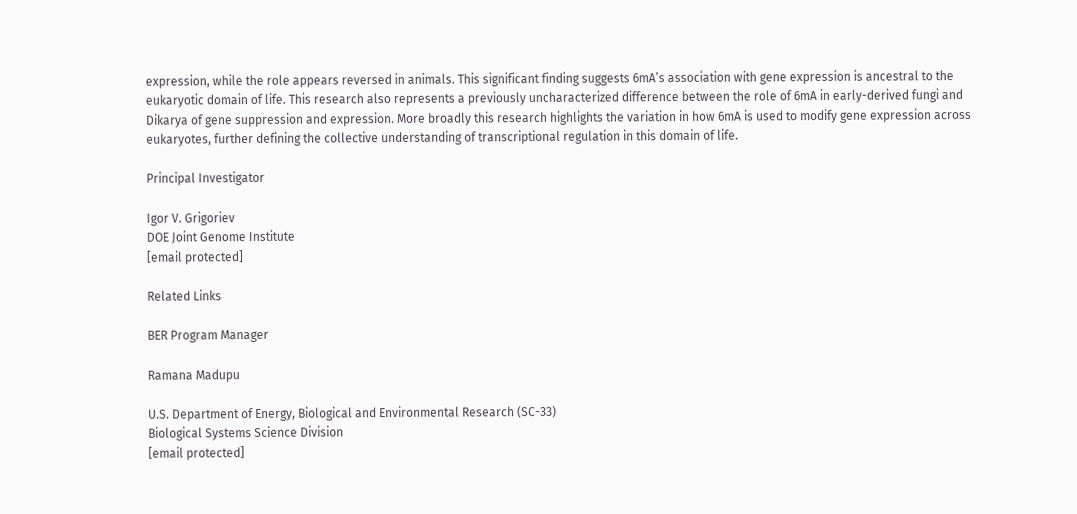expression, while the role appears reversed in animals. This significant finding suggests 6mA’s association with gene expression is ancestral to the eukaryotic domain of life. This research also represents a previously uncharacterized difference between the role of 6mA in early-derived fungi and Dikarya of gene suppression and expression. More broadly this research highlights the variation in how 6mA is used to modify gene expression across eukaryotes, further defining the collective understanding of transcriptional regulation in this domain of life.

Principal Investigator

Igor V. Grigoriev
DOE Joint Genome Institute
[email protected]

Related Links

BER Program Manager

Ramana Madupu

U.S. Department of Energy, Biological and Environmental Research (SC-33)
Biological Systems Science Division
[email protected]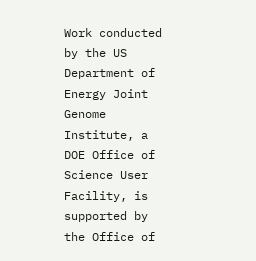Work conducted by the US Department of Energy Joint Genome Institute, a DOE Office of Science User Facility, is supported by the Office of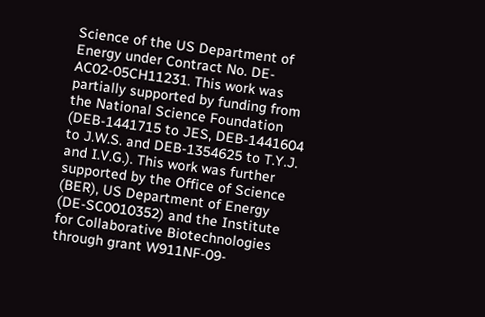Science of the US Department of Energy under Contract No. DE-AC02-05CH11231. This work was partially supported by funding from the National Science Foundation (DEB-1441715 to JES, DEB-1441604 to J.W.S. and DEB-1354625 to T.Y.J. and I.V.G.). This work was further supported by the Office of Science (BER), US Department of Energy (DE-SC0010352) and the Institute for Collaborative Biotechnologies through grant W911NF-09-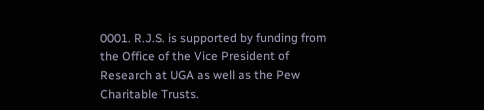0001. R.J.S. is supported by funding from the Office of the Vice President of Research at UGA as well as the Pew Charitable Trusts.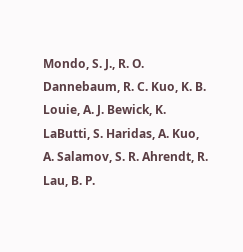Mondo, S. J., R. O. Dannebaum, R. C. Kuo, K. B. Louie, A. J. Bewick, K. LaButti, S. Haridas, A. Kuo, A. Salamov, S. R. Ahrendt, R. Lau, B. P.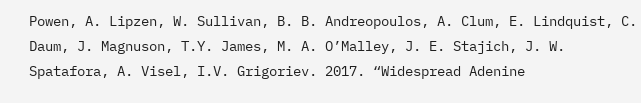Powen, A. Lipzen, W. Sullivan, B. B. Andreopoulos, A. Clum, E. Lindquist, C. Daum, J. Magnuson, T.Y. James, M. A. O’Malley, J. E. Stajich, J. W. Spatafora, A. Visel, I.V. Grigoriev. 2017. “Widespread Adenine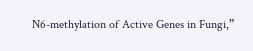N6-methylation of Active Genes in Fungi,”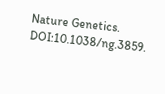Nature Genetics. DOI:10.1038/ng.3859.